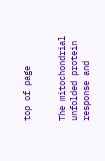top of page


The mitochondrial unfolded protein response and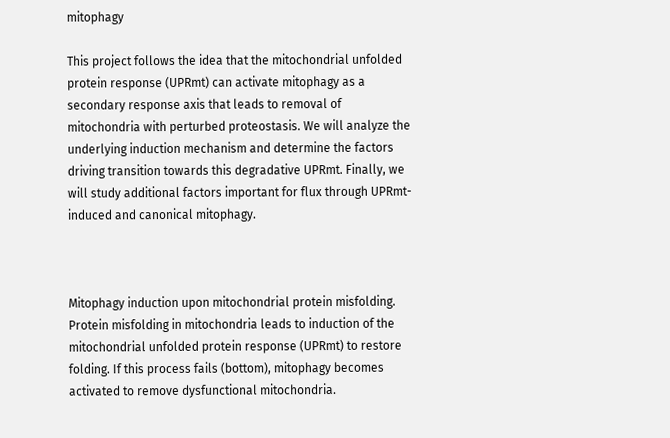mitophagy

This project follows the idea that the mitochondrial unfolded protein response (UPRmt) can activate mitophagy as a secondary response axis that leads to removal of mitochondria with perturbed proteostasis. We will analyze the underlying induction mechanism and determine the factors driving transition towards this degradative UPRmt. Finally, we will study additional factors important for flux through UPRmt-induced and canonical mitophagy.



Mitophagy induction upon mitochondrial protein misfolding. Protein misfolding in mitochondria leads to induction of the mitochondrial unfolded protein response (UPRmt) to restore folding. If this process fails (bottom), mitophagy becomes activated to remove dysfunctional mitochondria.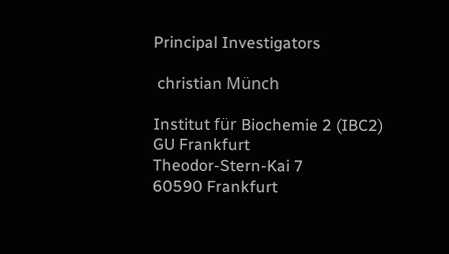Principal Investigators

 christian Münch

Institut für Biochemie 2 (IBC2)
GU Frankfurt
Theodor-Stern-Kai 7
60590 Frankfurt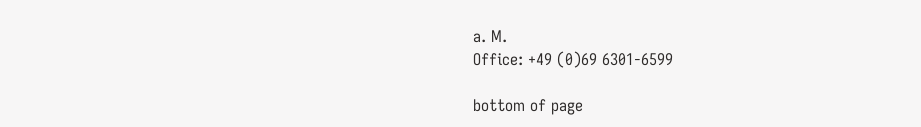a. M.
Office: +49 (0)69 6301-6599

bottom of page